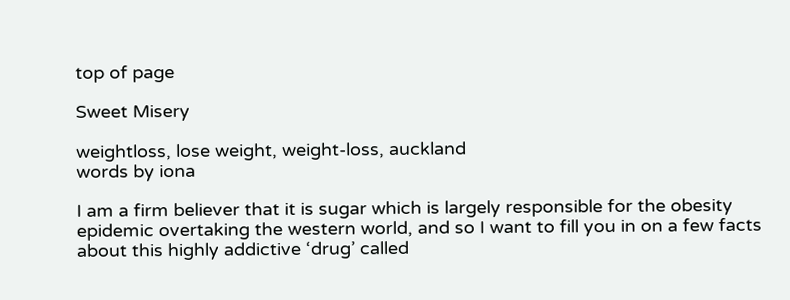top of page

Sweet Misery

weightloss, lose weight, weight-loss, auckland
words by iona

I am a firm believer that it is sugar which is largely responsible for the obesity epidemic overtaking the western world, and so I want to fill you in on a few facts about this highly addictive ‘drug’ called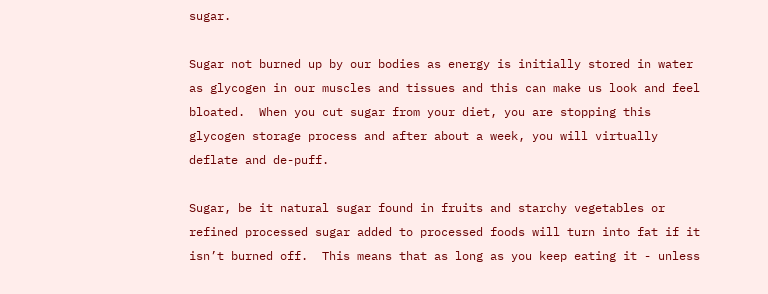sugar.

Sugar not burned up by our bodies as energy is initially stored in water as glycogen in our muscles and tissues and this can make us look and feel bloated.  When you cut sugar from your diet, you are stopping this glycogen storage process and after about a week, you will virtually deflate and de-puff.

Sugar, be it natural sugar found in fruits and starchy vegetables or refined processed sugar added to processed foods will turn into fat if it isn’t burned off.  This means that as long as you keep eating it - unless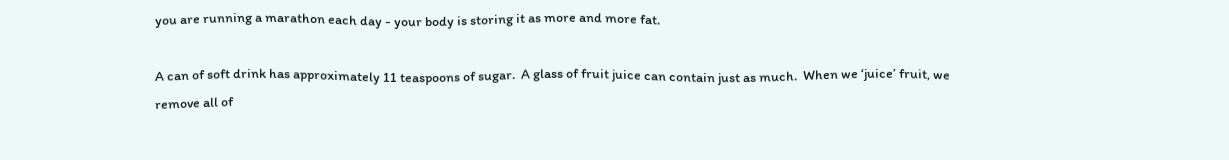you are running a marathon each day - your body is storing it as more and more fat.

A can of soft drink has approximately 11 teaspoons of sugar.  A glass of fruit juice can contain just as much.  When we ‘juice’ fruit, we remove all of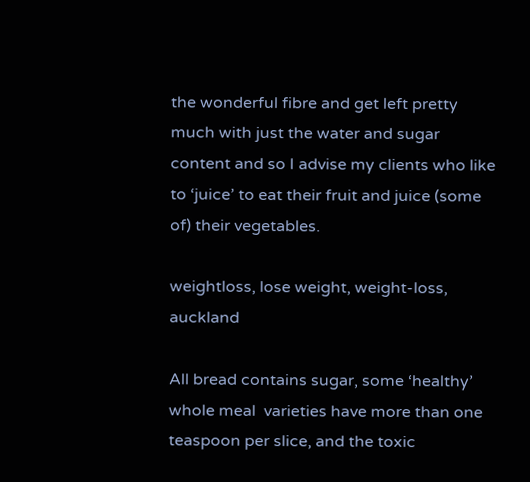the wonderful fibre and get left pretty much with just the water and sugar content and so I advise my clients who like to ‘juice’ to eat their fruit and juice (some of) their vegetables.

weightloss, lose weight, weight-loss, auckland

All bread contains sugar, some ‘healthy’ whole meal  varieties have more than one teaspoon per slice, and the toxic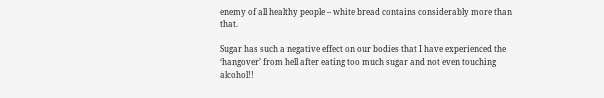enemy of all healthy people – white bread contains considerably more than that.

Sugar has such a negative effect on our bodies that I have experienced the ‘hangover’ from hell after eating too much sugar and not even touching alcohol!!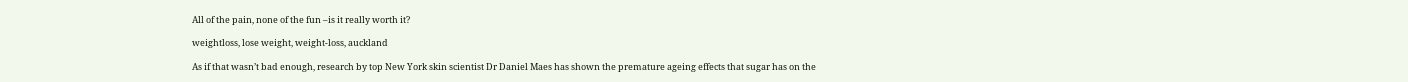All of the pain, none of the fun –is it really worth it?

weightloss, lose weight, weight-loss, auckland

As if that wasn’t bad enough, research by top New York skin scientist Dr Daniel Maes has shown the premature ageing effects that sugar has on the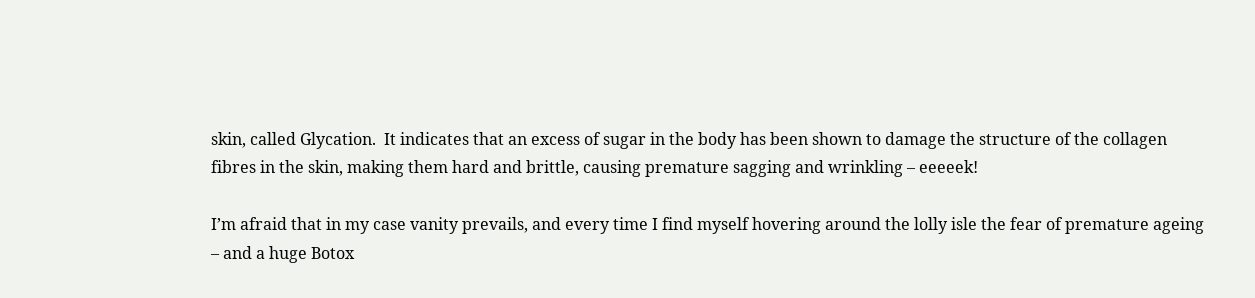skin, called Glycation.  It indicates that an excess of sugar in the body has been shown to damage the structure of the collagen fibres in the skin, making them hard and brittle, causing premature sagging and wrinkling – eeeeek!

I’m afraid that in my case vanity prevails, and every time I find myself hovering around the lolly isle the fear of premature ageing – and a huge Botox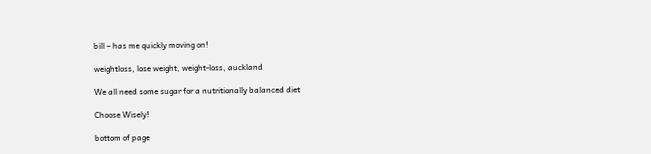bill – has me quickly moving on!

weightloss, lose weight, weight-loss, auckland

We all need some sugar for a nutritionally balanced diet

Choose Wisely!

bottom of page